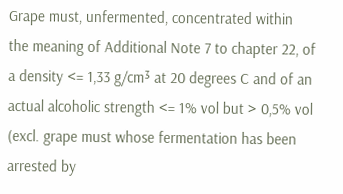Grape must, unfermented, concentrated within the meaning of Additional Note 7 to chapter 22, of a density <= 1,33 g/cm³ at 20 degrees C and of an actual alcoholic strength <= 1% vol but > 0,5% vol (excl. grape must whose fermentation has been arrested by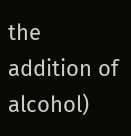the addition of alcohol)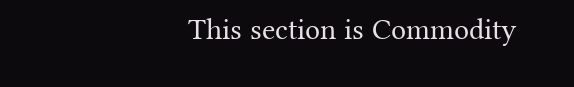This section is Commodity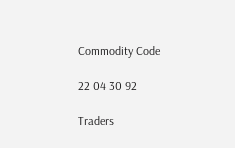Commodity Code

22 04 30 92

Traders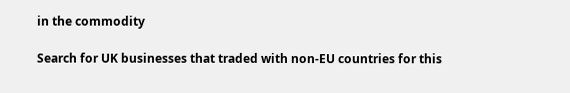in the commodity

Search for UK businesses that traded with non-EU countries for this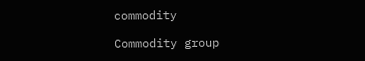commodity

Commodity group